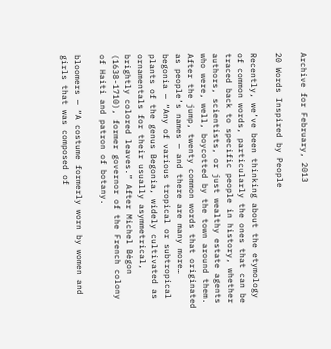Archive for February, 2013

20 Words Inspired by People

Recently, we’ve been thinking about the etymology of common words, particularly the ones that can be traced back to specific people in history, whether authors, scientists, or just wealthy estate agents who were, well, boycotted by the town around them. After the jump, twenty common words that originated as people’s names — and there are many more…
begonia — “Any of various tropical or subtropical plants of the genus Begonia, widely cultivated as ornamentals for their usually asymmetrical, brightly colored leaves.” After Michel Bégon (1638-1710), former governor of the French colony of Haiti and patron of botany.

bloomers — “A costume formerly worn by women and girls that was composed of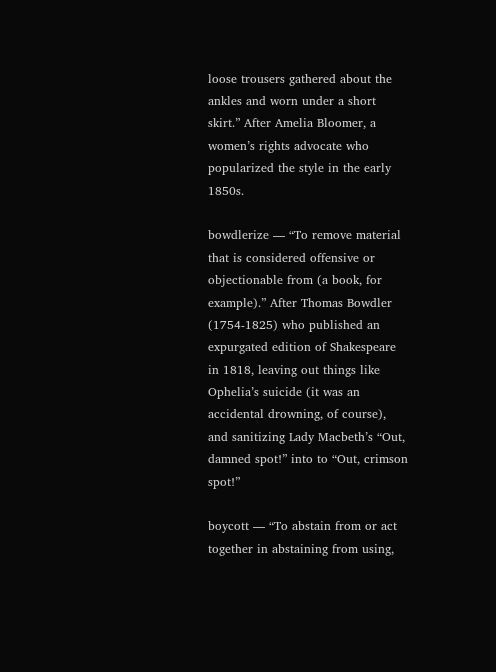loose trousers gathered about the ankles and worn under a short skirt.” After Amelia Bloomer, a women’s rights advocate who popularized the style in the early 1850s.

bowdlerize — “To remove material that is considered offensive or objectionable from (a book, for example).” After Thomas Bowdler (1754-1825) who published an expurgated edition of Shakespeare in 1818, leaving out things like Ophelia’s suicide (it was an accidental drowning, of course), and sanitizing Lady Macbeth’s “Out, damned spot!” into to “Out, crimson spot!”

boycott — “To abstain from or act together in abstaining from using,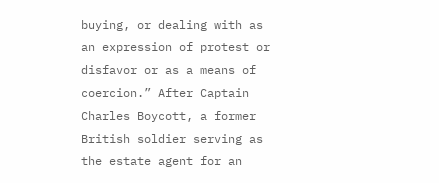buying, or dealing with as an expression of protest or disfavor or as a means of coercion.” After Captain Charles Boycott, a former British soldier serving as the estate agent for an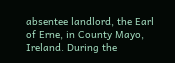absentee landlord, the Earl of Erne, in County Mayo, Ireland. During the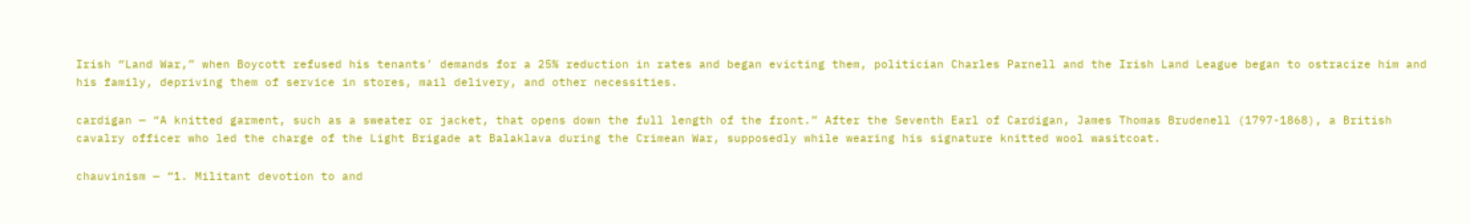Irish “Land War,” when Boycott refused his tenants’ demands for a 25% reduction in rates and began evicting them, politician Charles Parnell and the Irish Land League began to ostracize him and his family, depriving them of service in stores, mail delivery, and other necessities.

cardigan — “A knitted garment, such as a sweater or jacket, that opens down the full length of the front.” After the Seventh Earl of Cardigan, James Thomas Brudenell (1797-1868), a British cavalry officer who led the charge of the Light Brigade at Balaklava during the Crimean War, supposedly while wearing his signature knitted wool wasitcoat.

chauvinism — “1. Militant devotion to and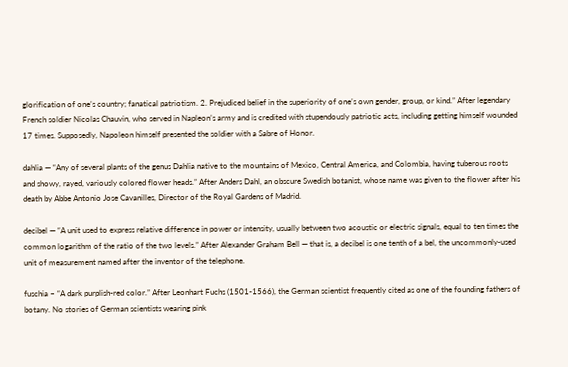glorification of one’s country; fanatical patriotism. 2. Prejudiced belief in the superiority of one’s own gender, group, or kind.” After legendary French soldier Nicolas Chauvin, who served in Napleon’s army and is credited with stupendously patriotic acts, including getting himself wounded 17 times. Supposedly, Napoleon himself presented the soldier with a Sabre of Honor.

dahlia — “Any of several plants of the genus Dahlia native to the mountains of Mexico, Central America, and Colombia, having tuberous roots and showy, rayed, variously colored flower heads.” After Anders Dahl, an obscure Swedish botanist, whose name was given to the flower after his death by Abbe Antonio Jose Cavanilles, Director of the Royal Gardens of Madrid.

decibel — “A unit used to express relative difference in power or intensity, usually between two acoustic or electric signals, equal to ten times the common logarithm of the ratio of the two levels.” After Alexander Graham Bell — that is, a decibel is one tenth of a bel, the uncommonly-used unit of measurement named after the inventor of the telephone.

fuschia – “A dark purplish-red color.” After Leonhart Fuchs (1501-1566), the German scientist frequently cited as one of the founding fathers of botany. No stories of German scientists wearing pink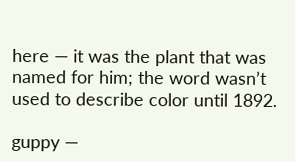here — it was the plant that was named for him; the word wasn’t used to describe color until 1892.

guppy —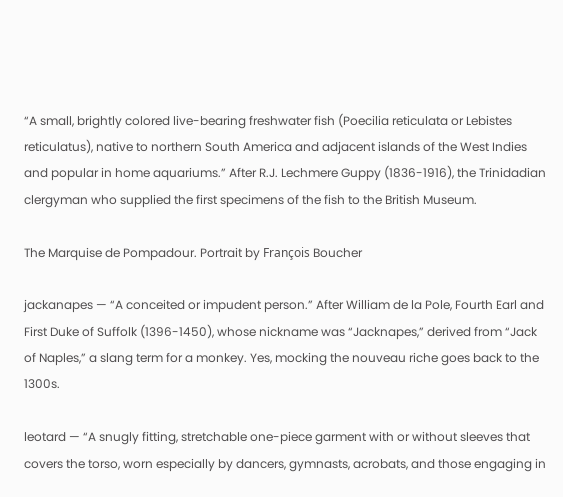“A small, brightly colored live-bearing freshwater fish (Poecilia reticulata or Lebistes reticulatus), native to northern South America and adjacent islands of the West Indies and popular in home aquariums.” After R.J. Lechmere Guppy (1836-1916), the Trinidadian clergyman who supplied the first specimens of the fish to the British Museum.

The Marquise de Pompadour. Portrait by François Boucher

jackanapes — “A conceited or impudent person.” After William de la Pole, Fourth Earl and First Duke of Suffolk (1396-1450), whose nickname was “Jacknapes,” derived from “Jack of Naples,” a slang term for a monkey. Yes, mocking the nouveau riche goes back to the 1300s.

leotard — “A snugly fitting, stretchable one-piece garment with or without sleeves that covers the torso, worn especially by dancers, gymnasts, acrobats, and those engaging in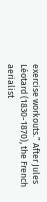exercise workouts.” After Jules Léotard (1830-1870), the French aerialist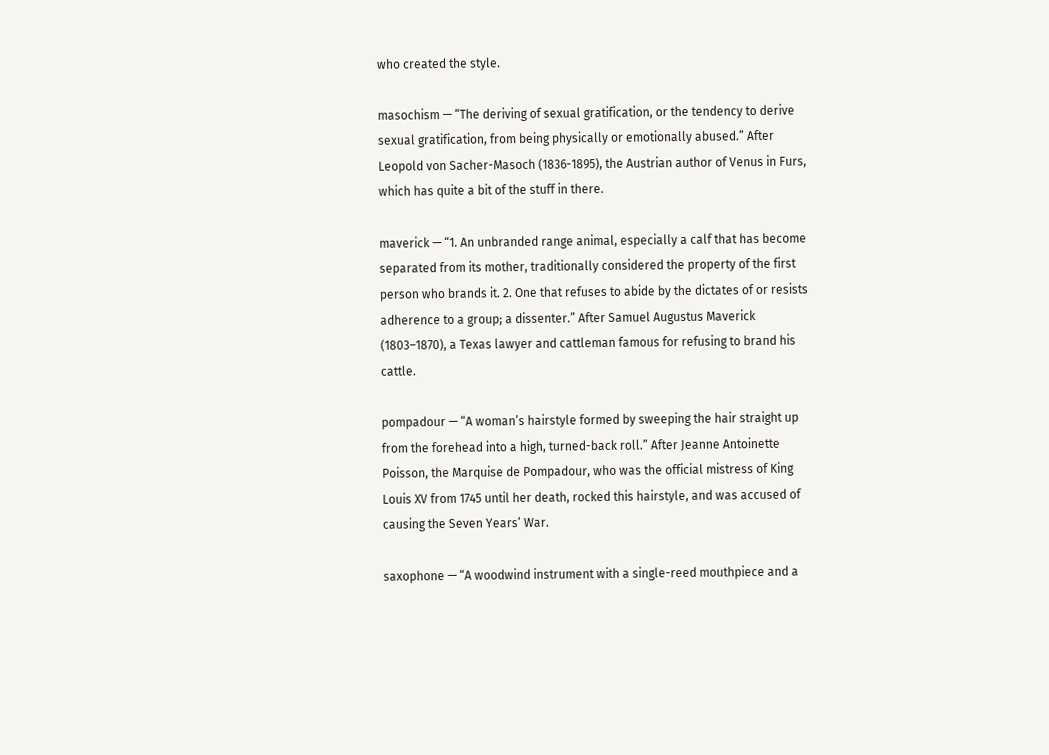who created the style.

masochism — “The deriving of sexual gratification, or the tendency to derive sexual gratification, from being physically or emotionally abused.” After Leopold von Sacher-Masoch (1836-1895), the Austrian author of Venus in Furs, which has quite a bit of the stuff in there.

maverick — “1. An unbranded range animal, especially a calf that has become separated from its mother, traditionally considered the property of the first person who brands it. 2. One that refuses to abide by the dictates of or resists adherence to a group; a dissenter.” After Samuel Augustus Maverick (1803–1870), a Texas lawyer and cattleman famous for refusing to brand his cattle.

pompadour — “A woman’s hairstyle formed by sweeping the hair straight up from the forehead into a high, turned-back roll.” After Jeanne Antoinette Poisson, the Marquise de Pompadour, who was the official mistress of King Louis XV from 1745 until her death, rocked this hairstyle, and was accused of causing the Seven Years’ War.

saxophone — “A woodwind instrument with a single-reed mouthpiece and a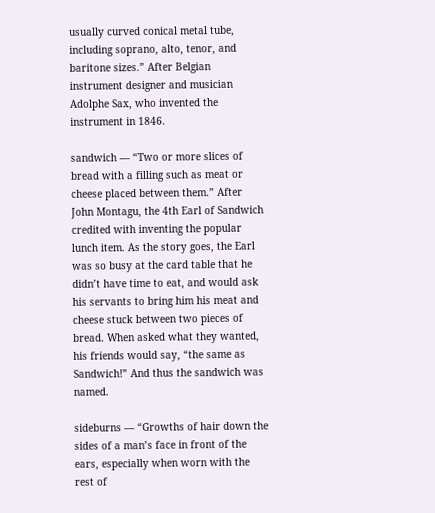usually curved conical metal tube, including soprano, alto, tenor, and baritone sizes.” After Belgian instrument designer and musician Adolphe Sax, who invented the instrument in 1846.

sandwich — “Two or more slices of bread with a filling such as meat or cheese placed between them.” After John Montagu, the 4th Earl of Sandwich credited with inventing the popular lunch item. As the story goes, the Earl was so busy at the card table that he didn’t have time to eat, and would ask his servants to bring him his meat and cheese stuck between two pieces of bread. When asked what they wanted, his friends would say, “the same as Sandwich!” And thus the sandwich was named.

sideburns — “Growths of hair down the sides of a man’s face in front of the ears, especially when worn with the rest of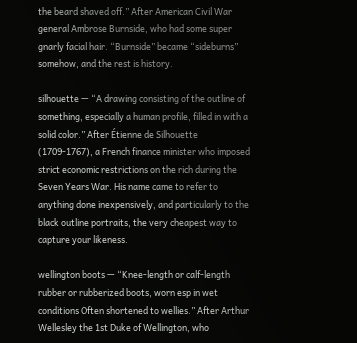the beard shaved off.” After American Civil War general Ambrose Burnside, who had some super gnarly facial hair. “Burnside” became “sideburns” somehow, and the rest is history.

silhouette — “A drawing consisting of the outline of something, especially a human profile, filled in with a solid color.” After Étienne de Silhouette (1709-1767), a French finance minister who imposed strict economic restrictions on the rich during the Seven Years War. His name came to refer to anything done inexpensively, and particularly to the black outline portraits, the very cheapest way to capture your likeness.

wellington boots — “Knee-length or calf-length rubber or rubberized boots, worn esp in wet conditions Often shortened to wellies.” After Arthur Wellesley the 1st Duke of Wellington, who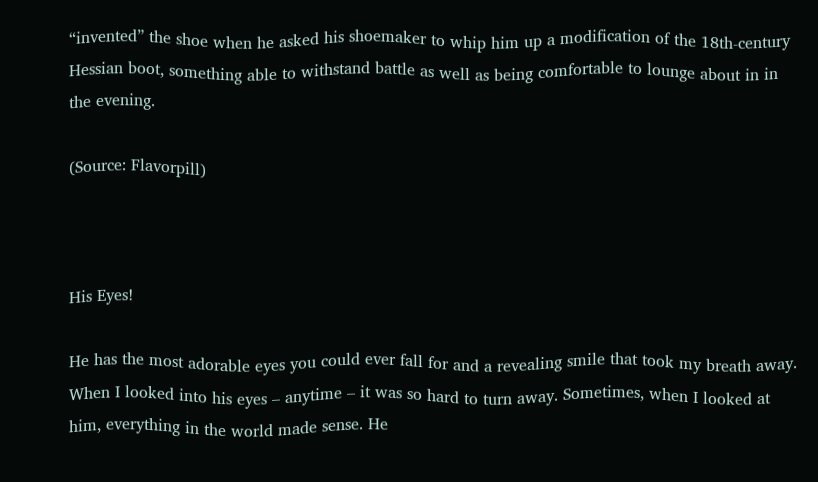“invented” the shoe when he asked his shoemaker to whip him up a modification of the 18th-century Hessian boot, something able to withstand battle as well as being comfortable to lounge about in in the evening.

(Source: Flavorpill)



His Eyes!

He has the most adorable eyes you could ever fall for and a revealing smile that took my breath away. When I looked into his eyes – anytime – it was so hard to turn away. Sometimes, when I looked at him, everything in the world made sense. He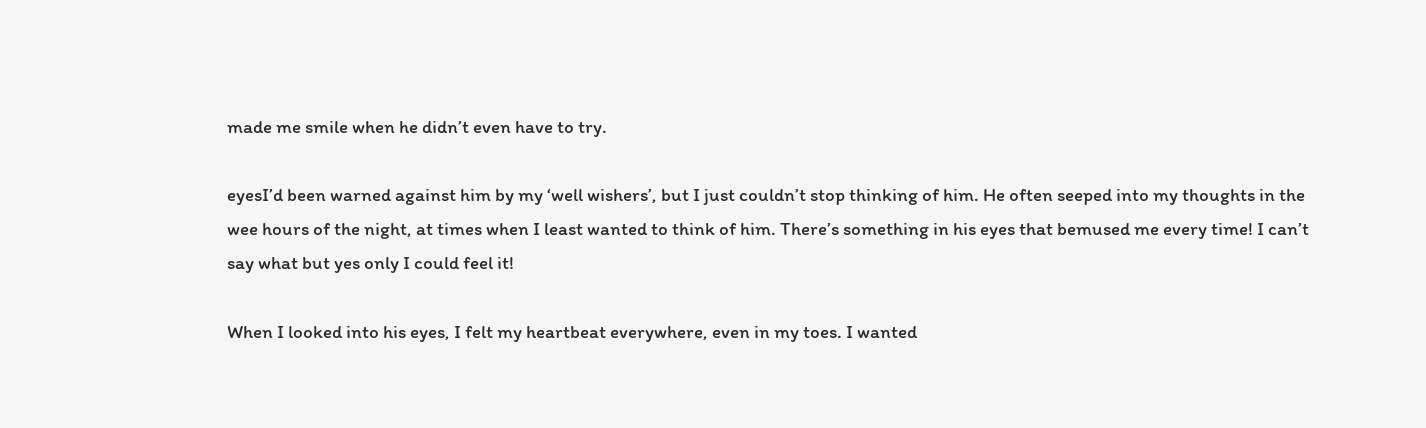made me smile when he didn’t even have to try.

eyesI’d been warned against him by my ‘well wishers’, but I just couldn’t stop thinking of him. He often seeped into my thoughts in the wee hours of the night, at times when I least wanted to think of him. There’s something in his eyes that bemused me every time! I can’t say what but yes only I could feel it!

When I looked into his eyes, I felt my heartbeat everywhere, even in my toes. I wanted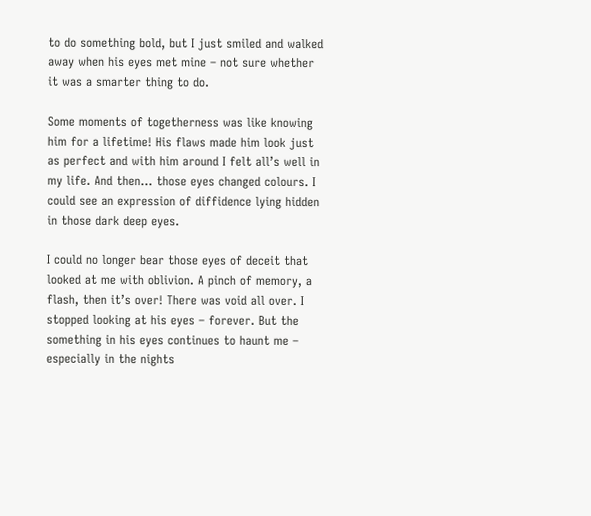to do something bold, but I just smiled and walked away when his eyes met mine – not sure whether it was a smarter thing to do.

Some moments of togetherness was like knowing him for a lifetime! His flaws made him look just as perfect and with him around I felt all’s well in my life. And then… those eyes changed colours. I could see an expression of diffidence lying hidden in those dark deep eyes.

I could no longer bear those eyes of deceit that looked at me with oblivion. A pinch of memory, a flash, then it’s over! There was void all over. I stopped looking at his eyes – forever. But the something in his eyes continues to haunt me – especially in the nights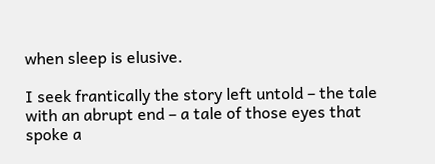when sleep is elusive.

I seek frantically the story left untold – the tale with an abrupt end – a tale of those eyes that spoke a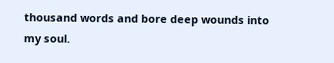thousand words and bore deep wounds into my soul.